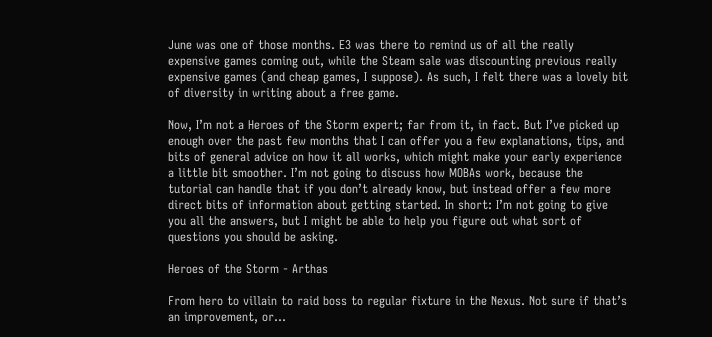June was one of those months. E3 was there to remind us of all the really expensive games coming out, while the Steam sale was discounting previous really expensive games (and cheap games, I suppose). As such, I felt there was a lovely bit of diversity in writing about a free game.

Now, I’m not a Heroes of the Storm expert; far from it, in fact. But I’ve picked up enough over the past few months that I can offer you a few explanations, tips, and bits of general advice on how it all works, which might make your early experience a little bit smoother. I’m not going to discuss how MOBAs work, because the tutorial can handle that if you don’t already know, but instead offer a few more direct bits of information about getting started. In short: I’m not going to give you all the answers, but I might be able to help you figure out what sort of questions you should be asking.

Heroes of the Storm - Arthas

From hero to villain to raid boss to regular fixture in the Nexus. Not sure if that’s an improvement, or…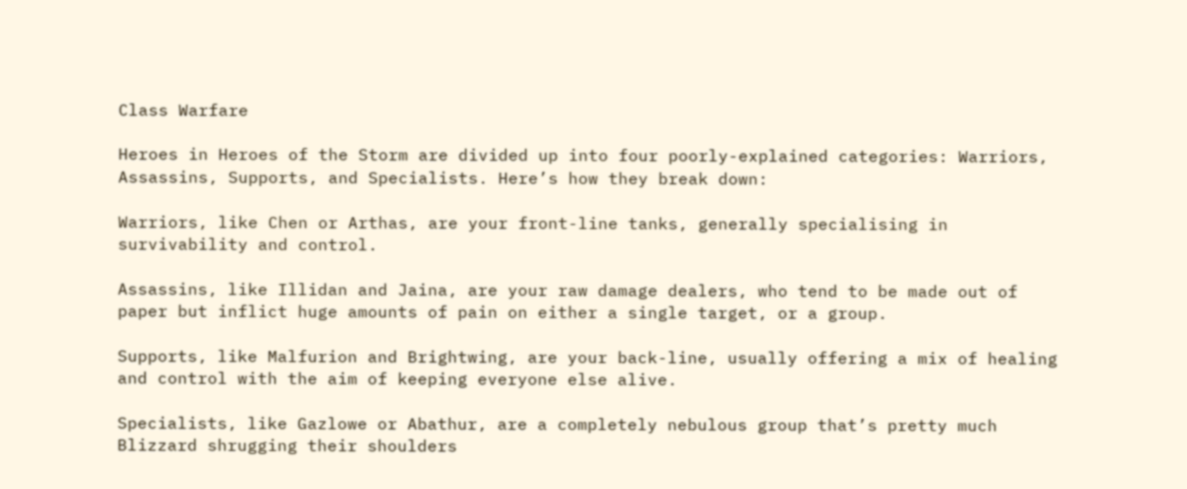Class Warfare

Heroes in Heroes of the Storm are divided up into four poorly-explained categories: Warriors, Assassins, Supports, and Specialists. Here’s how they break down:

Warriors, like Chen or Arthas, are your front-line tanks, generally specialising in survivability and control.

Assassins, like Illidan and Jaina, are your raw damage dealers, who tend to be made out of paper but inflict huge amounts of pain on either a single target, or a group.

Supports, like Malfurion and Brightwing, are your back-line, usually offering a mix of healing and control with the aim of keeping everyone else alive.

Specialists, like Gazlowe or Abathur, are a completely nebulous group that’s pretty much Blizzard shrugging their shoulders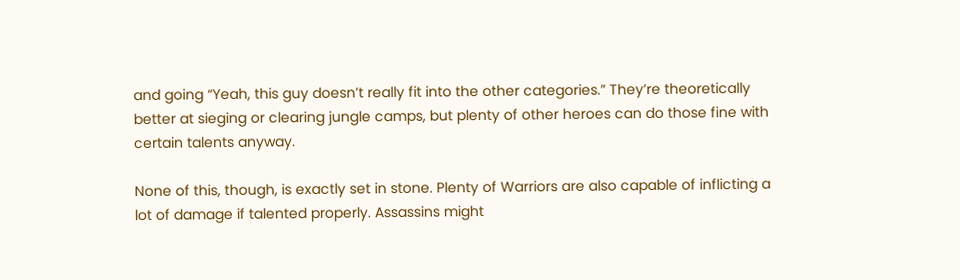and going “Yeah, this guy doesn’t really fit into the other categories.” They’re theoretically better at sieging or clearing jungle camps, but plenty of other heroes can do those fine with certain talents anyway.

None of this, though, is exactly set in stone. Plenty of Warriors are also capable of inflicting a lot of damage if talented properly. Assassins might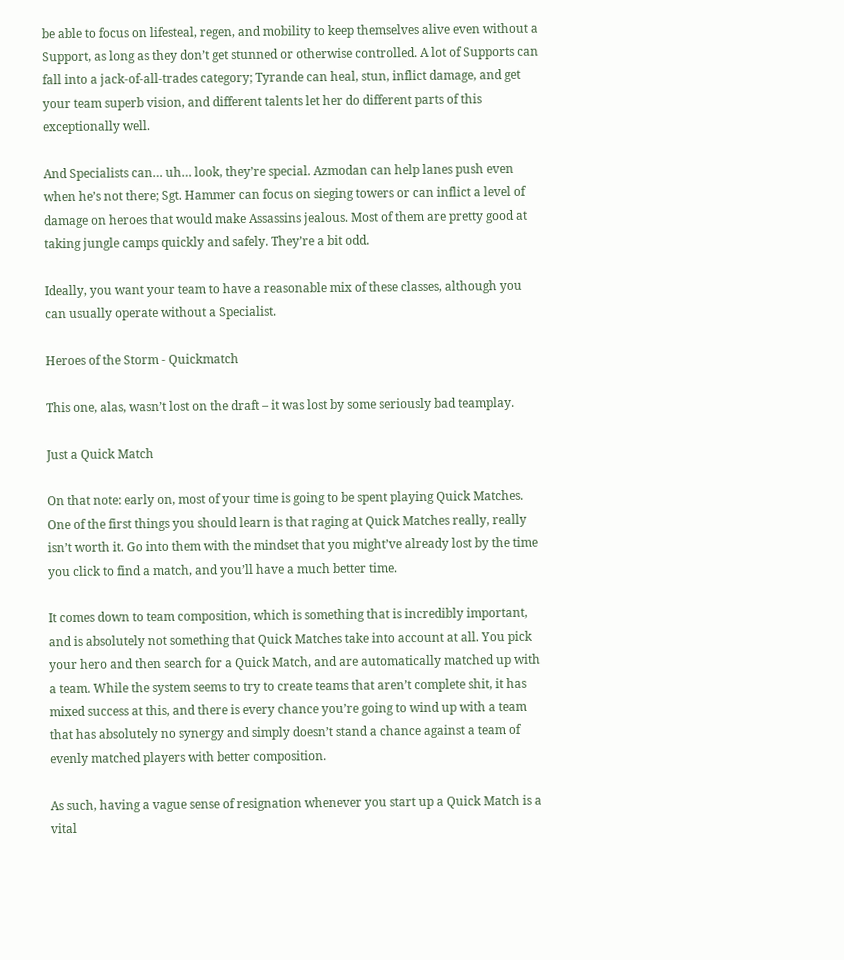be able to focus on lifesteal, regen, and mobility to keep themselves alive even without a Support, as long as they don’t get stunned or otherwise controlled. A lot of Supports can fall into a jack-of-all-trades category; Tyrande can heal, stun, inflict damage, and get your team superb vision, and different talents let her do different parts of this exceptionally well.

And Specialists can… uh… look, they’re special. Azmodan can help lanes push even when he’s not there; Sgt. Hammer can focus on sieging towers or can inflict a level of damage on heroes that would make Assassins jealous. Most of them are pretty good at taking jungle camps quickly and safely. They’re a bit odd.

Ideally, you want your team to have a reasonable mix of these classes, although you can usually operate without a Specialist.

Heroes of the Storm - Quickmatch

This one, alas, wasn’t lost on the draft – it was lost by some seriously bad teamplay.

Just a Quick Match

On that note: early on, most of your time is going to be spent playing Quick Matches. One of the first things you should learn is that raging at Quick Matches really, really isn’t worth it. Go into them with the mindset that you might’ve already lost by the time you click to find a match, and you’ll have a much better time.

It comes down to team composition, which is something that is incredibly important, and is absolutely not something that Quick Matches take into account at all. You pick your hero and then search for a Quick Match, and are automatically matched up with a team. While the system seems to try to create teams that aren’t complete shit, it has mixed success at this, and there is every chance you’re going to wind up with a team that has absolutely no synergy and simply doesn’t stand a chance against a team of evenly matched players with better composition.

As such, having a vague sense of resignation whenever you start up a Quick Match is a vital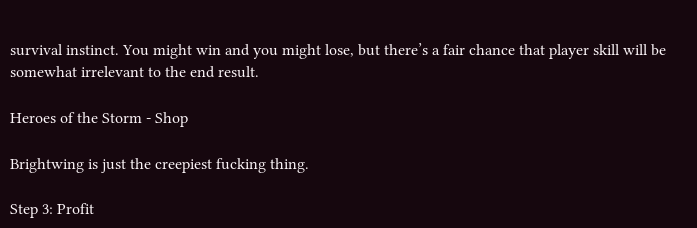survival instinct. You might win and you might lose, but there’s a fair chance that player skill will be somewhat irrelevant to the end result.

Heroes of the Storm - Shop

Brightwing is just the creepiest fucking thing.

Step 3: Profit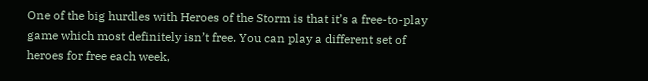One of the big hurdles with Heroes of the Storm is that it’s a free-to-play game which most definitely isn’t free. You can play a different set of heroes for free each week,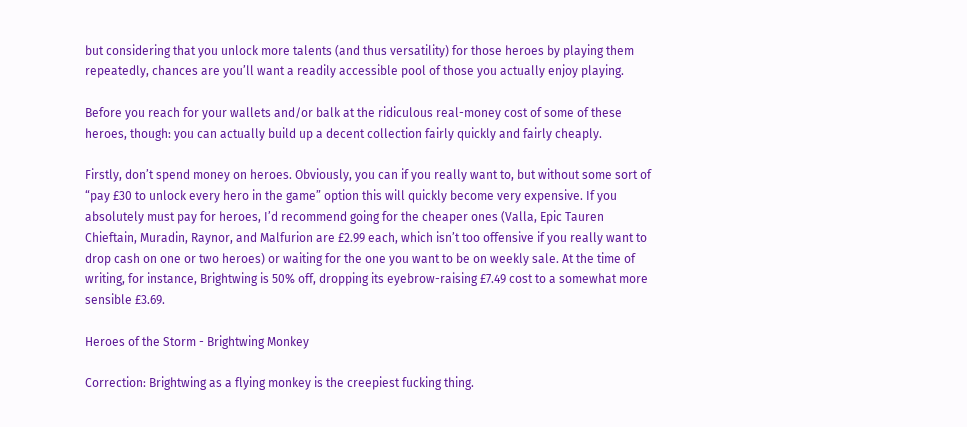but considering that you unlock more talents (and thus versatility) for those heroes by playing them repeatedly, chances are you’ll want a readily accessible pool of those you actually enjoy playing.

Before you reach for your wallets and/or balk at the ridiculous real-money cost of some of these heroes, though: you can actually build up a decent collection fairly quickly and fairly cheaply.

Firstly, don’t spend money on heroes. Obviously, you can if you really want to, but without some sort of “pay £30 to unlock every hero in the game” option this will quickly become very expensive. If you absolutely must pay for heroes, I’d recommend going for the cheaper ones (Valla, Epic Tauren Chieftain, Muradin, Raynor, and Malfurion are £2.99 each, which isn’t too offensive if you really want to drop cash on one or two heroes) or waiting for the one you want to be on weekly sale. At the time of writing, for instance, Brightwing is 50% off, dropping its eyebrow-raising £7.49 cost to a somewhat more sensible £3.69.

Heroes of the Storm - Brightwing Monkey

Correction: Brightwing as a flying monkey is the creepiest fucking thing.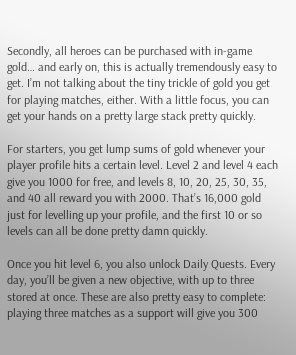Secondly, all heroes can be purchased with in-game gold… and early on, this is actually tremendously easy to get. I’m not talking about the tiny trickle of gold you get for playing matches, either. With a little focus, you can get your hands on a pretty large stack pretty quickly.

For starters, you get lump sums of gold whenever your player profile hits a certain level. Level 2 and level 4 each give you 1000 for free, and levels 8, 10, 20, 25, 30, 35, and 40 all reward you with 2000. That’s 16,000 gold just for levelling up your profile, and the first 10 or so levels can all be done pretty damn quickly.

Once you hit level 6, you also unlock Daily Quests. Every day, you’ll be given a new objective, with up to three stored at once. These are also pretty easy to complete: playing three matches as a support will give you 300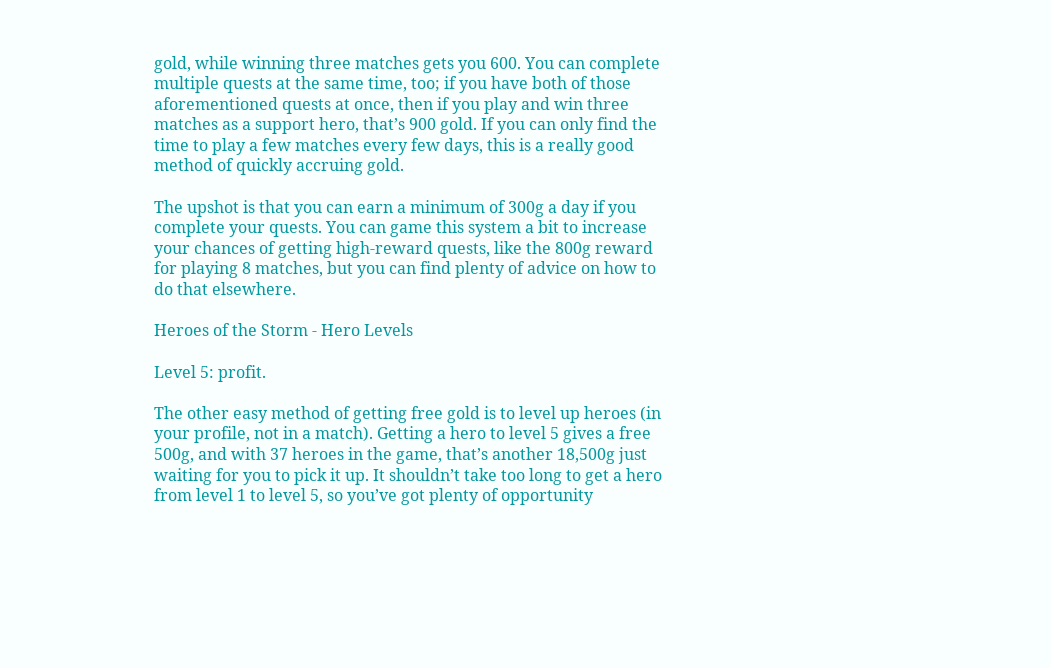gold, while winning three matches gets you 600. You can complete multiple quests at the same time, too; if you have both of those aforementioned quests at once, then if you play and win three matches as a support hero, that’s 900 gold. If you can only find the time to play a few matches every few days, this is a really good method of quickly accruing gold.

The upshot is that you can earn a minimum of 300g a day if you complete your quests. You can game this system a bit to increase your chances of getting high-reward quests, like the 800g reward for playing 8 matches, but you can find plenty of advice on how to do that elsewhere.

Heroes of the Storm - Hero Levels

Level 5: profit.

The other easy method of getting free gold is to level up heroes (in your profile, not in a match). Getting a hero to level 5 gives a free 500g, and with 37 heroes in the game, that’s another 18,500g just waiting for you to pick it up. It shouldn’t take too long to get a hero from level 1 to level 5, so you’ve got plenty of opportunity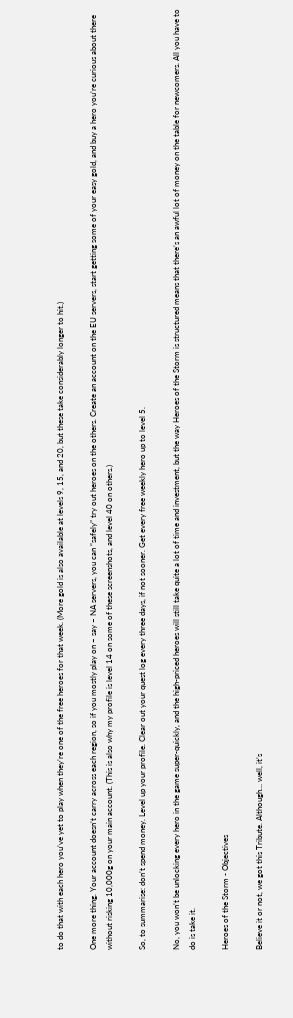to do that with each hero you’ve yet to play when they’re one of the free heroes for that week. (More gold is also available at levels 9, 15, and 20, but these take considerably longer to hit.)

One more thing. Your account doesn’t carry across each region, so if you mostly play on – say – NA servers, you can “safely” try out heroes on the others. Create an account on the EU servers, start getting some of your easy gold, and buy a hero you’re curious about there without risking 10,000g on your main account. (This is also why my profile is level 14 on some of these screenshots, and level 40 on others.)

So, to summarise: don’t spend money. Level up your profile. Clear out your quest log every three days, if not sooner. Get every free weekly hero up to level 5.

No, you won’t be unlocking every hero in the game super-quickly, and the high-priced heroes will still take quite a lot of time and investment, but the way Heroes of the Storm is structured means that there’s an awful lot of money on the table for newcomers. All you have to do is take it.

Heroes of the Storm - Objectives

Believe it or not, we got this Tribute. Although… well, it’s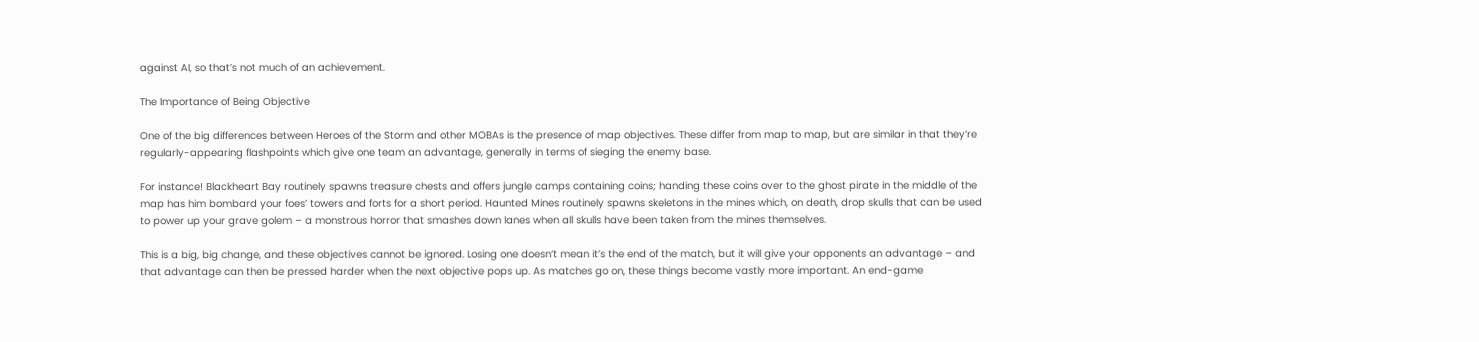against AI, so that’s not much of an achievement.

The Importance of Being Objective

One of the big differences between Heroes of the Storm and other MOBAs is the presence of map objectives. These differ from map to map, but are similar in that they’re regularly-appearing flashpoints which give one team an advantage, generally in terms of sieging the enemy base.

For instance! Blackheart Bay routinely spawns treasure chests and offers jungle camps containing coins; handing these coins over to the ghost pirate in the middle of the map has him bombard your foes’ towers and forts for a short period. Haunted Mines routinely spawns skeletons in the mines which, on death, drop skulls that can be used to power up your grave golem – a monstrous horror that smashes down lanes when all skulls have been taken from the mines themselves.

This is a big, big change, and these objectives cannot be ignored. Losing one doesn’t mean it’s the end of the match, but it will give your opponents an advantage – and that advantage can then be pressed harder when the next objective pops up. As matches go on, these things become vastly more important. An end-game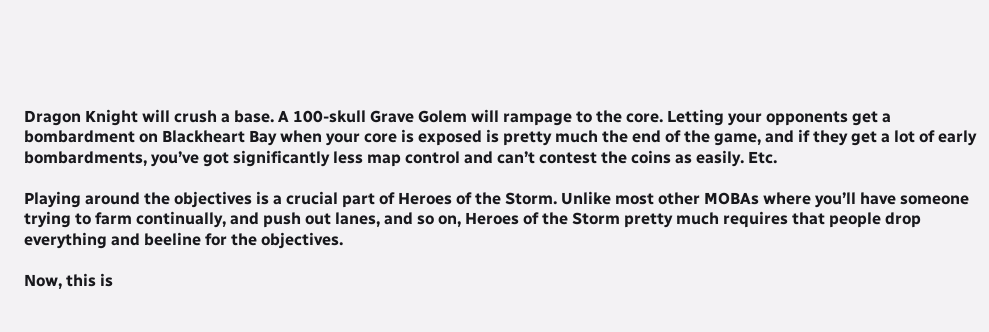Dragon Knight will crush a base. A 100-skull Grave Golem will rampage to the core. Letting your opponents get a bombardment on Blackheart Bay when your core is exposed is pretty much the end of the game, and if they get a lot of early bombardments, you’ve got significantly less map control and can’t contest the coins as easily. Etc.

Playing around the objectives is a crucial part of Heroes of the Storm. Unlike most other MOBAs where you’ll have someone trying to farm continually, and push out lanes, and so on, Heroes of the Storm pretty much requires that people drop everything and beeline for the objectives.

Now, this is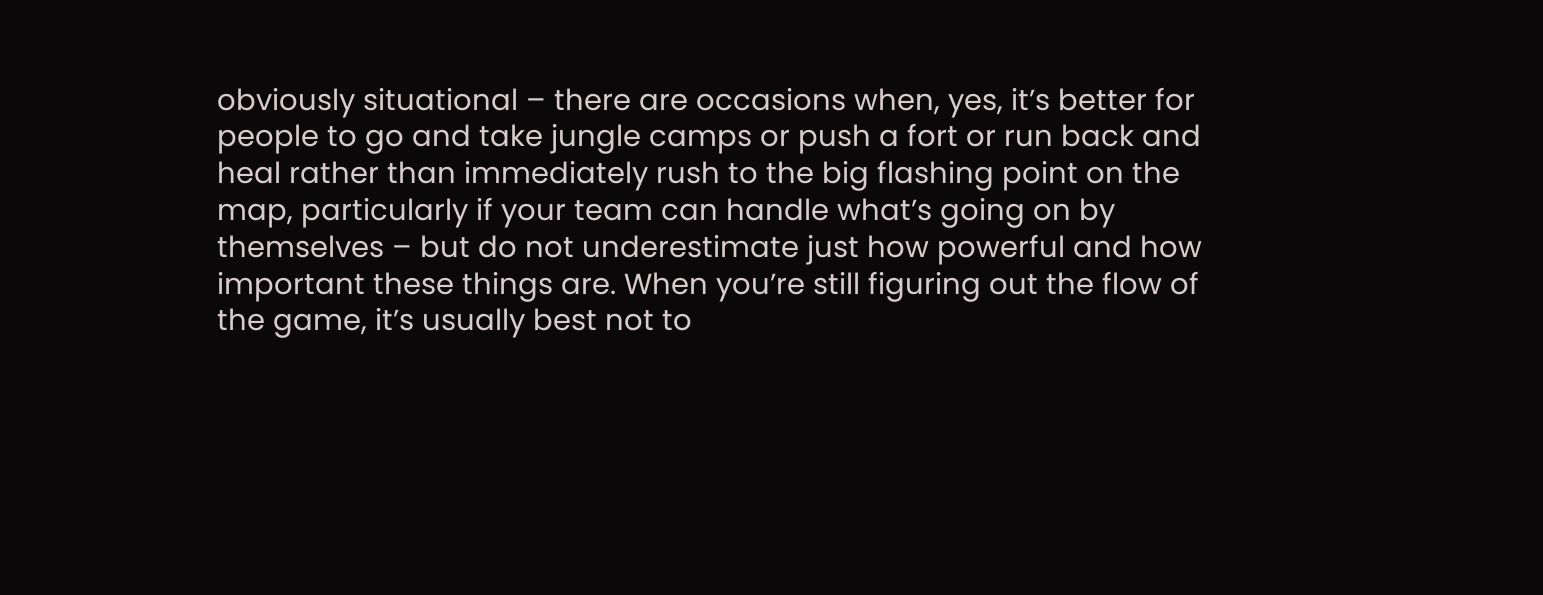obviously situational – there are occasions when, yes, it’s better for people to go and take jungle camps or push a fort or run back and heal rather than immediately rush to the big flashing point on the map, particularly if your team can handle what’s going on by themselves – but do not underestimate just how powerful and how important these things are. When you’re still figuring out the flow of the game, it’s usually best not to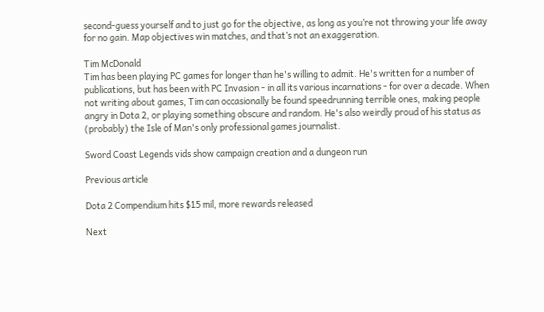second-guess yourself and to just go for the objective, as long as you’re not throwing your life away for no gain. Map objectives win matches, and that’s not an exaggeration.

Tim McDonald
Tim has been playing PC games for longer than he's willing to admit. He's written for a number of publications, but has been with PC Invasion - in all its various incarnations - for over a decade. When not writing about games, Tim can occasionally be found speedrunning terrible ones, making people angry in Dota 2, or playing something obscure and random. He's also weirdly proud of his status as (probably) the Isle of Man's only professional games journalist.

Sword Coast Legends vids show campaign creation and a dungeon run

Previous article

Dota 2 Compendium hits $15 mil, more rewards released

Next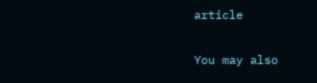article

You may also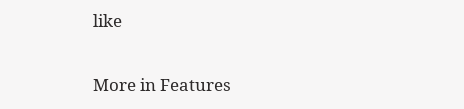like

More in Features